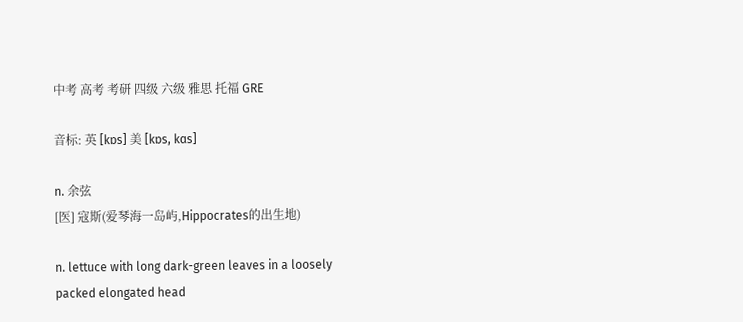中考 高考 考研 四级 六级 雅思 托福 GRE

音标: 英 [kɒs] 美 [kɒs, kɑs]

n. 余弦
[医] 寇斯(爱琴海一岛屿,Hippocrates的出生地)

n. lettuce with long dark-green leaves in a loosely packed elongated head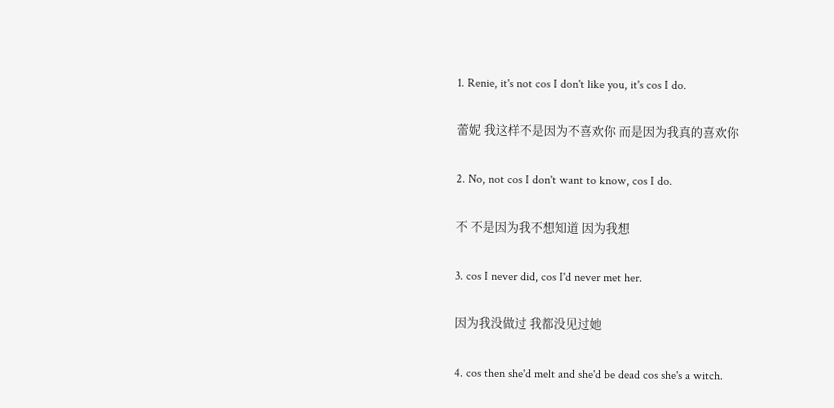1. Renie, it's not cos I don't like you, it's cos I do.

蕾妮 我这样不是因为不喜欢你 而是因为我真的喜欢你

2. No, not cos I don't want to know, cos I do.

不 不是因为我不想知道 因为我想

3. cos I never did, cos I'd never met her.

因为我没做过 我都没见过她

4. cos then she'd melt and she'd be dead cos she's a witch.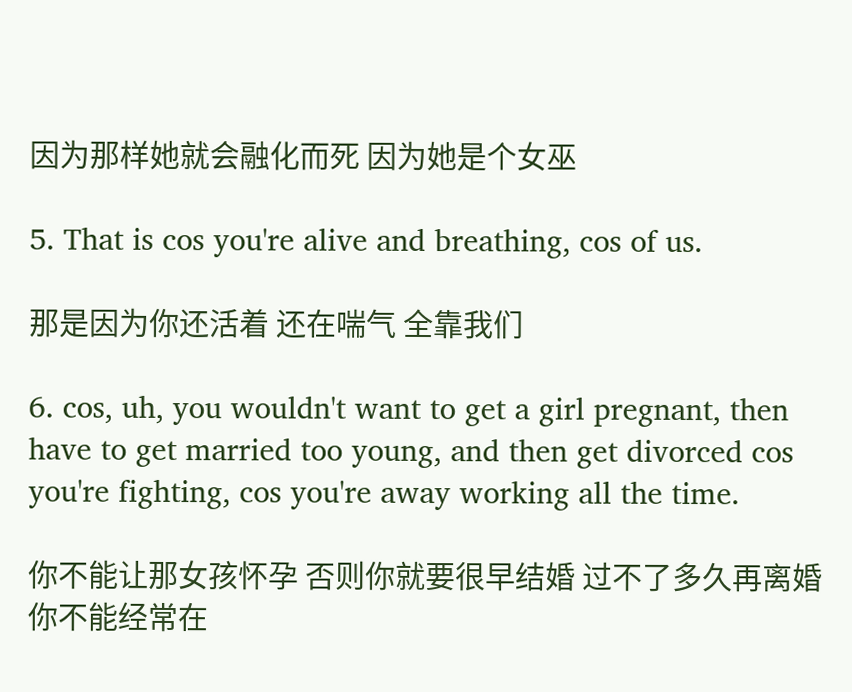因为那样她就会融化而死 因为她是个女巫

5. That is cos you're alive and breathing, cos of us.

那是因为你还活着 还在喘气 全靠我们

6. cos, uh, you wouldn't want to get a girl pregnant, then have to get married too young, and then get divorced cos you're fighting, cos you're away working all the time.

你不能让那女孩怀孕 否则你就要很早结婚 过不了多久再离婚 你不能经常在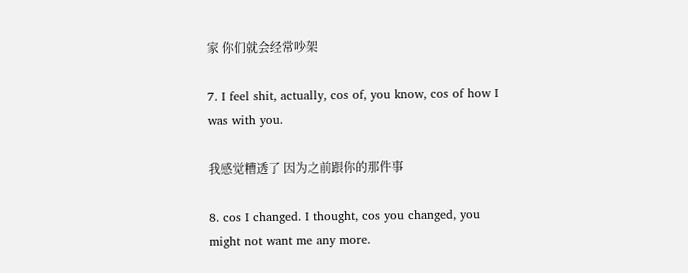家 你们就会经常吵架

7. I feel shit, actually, cos of, you know, cos of how I was with you.

我感觉糟透了 因为之前跟你的那件事

8. cos I changed. I thought, cos you changed, you might not want me any more.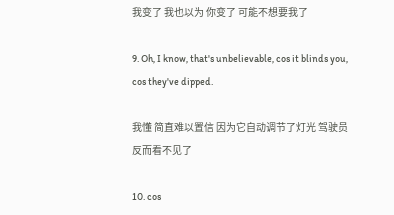我变了 我也以为 你变了 可能不想要我了

9. Oh, I know, that's unbelievable, cos it blinds you, cos they've dipped.

我懂 简直难以置信 因为它自动调节了灯光 驾驶员反而看不见了

10. cos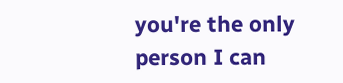you're the only person I can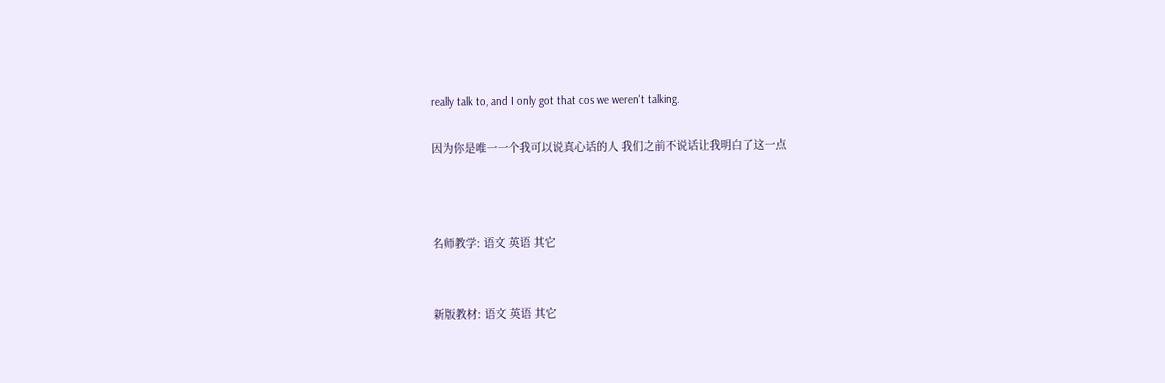really talk to, and I only got that cos we weren't talking.

因为你是唯一一个我可以说真心话的人 我们之前不说话让我明白了这一点



名师教学: 语文 英语 其它


新版教材: 语文 英语 其它